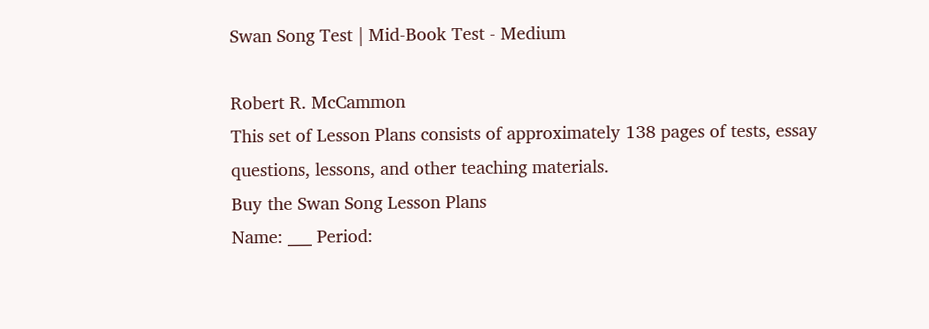Swan Song Test | Mid-Book Test - Medium

Robert R. McCammon
This set of Lesson Plans consists of approximately 138 pages of tests, essay questions, lessons, and other teaching materials.
Buy the Swan Song Lesson Plans
Name: ___ Period: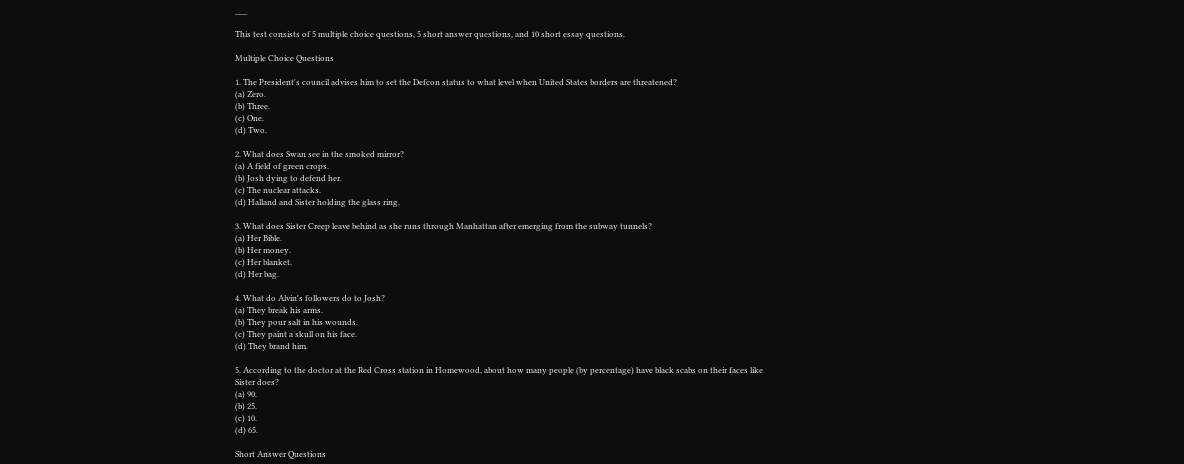___

This test consists of 5 multiple choice questions, 5 short answer questions, and 10 short essay questions.

Multiple Choice Questions

1. The President's council advises him to set the Defcon status to what level when United States borders are threatened?
(a) Zero.
(b) Three.
(c) One.
(d) Two.

2. What does Swan see in the smoked mirror?
(a) A field of green crops.
(b) Josh dying to defend her.
(c) The nuclear attacks.
(d) Halland and Sister holding the glass ring.

3. What does Sister Creep leave behind as she runs through Manhattan after emerging from the subway tunnels?
(a) Her Bible.
(b) Her money.
(c) Her blanket.
(d) Her bag.

4. What do Alvin's followers do to Josh?
(a) They break his arms.
(b) They pour salt in his wounds.
(c) They paint a skull on his face.
(d) They brand him.

5. According to the doctor at the Red Cross station in Homewood, about how many people (by percentage) have black scabs on their faces like Sister does?
(a) 90.
(b) 25.
(c) 10.
(d) 65.

Short Answer Questions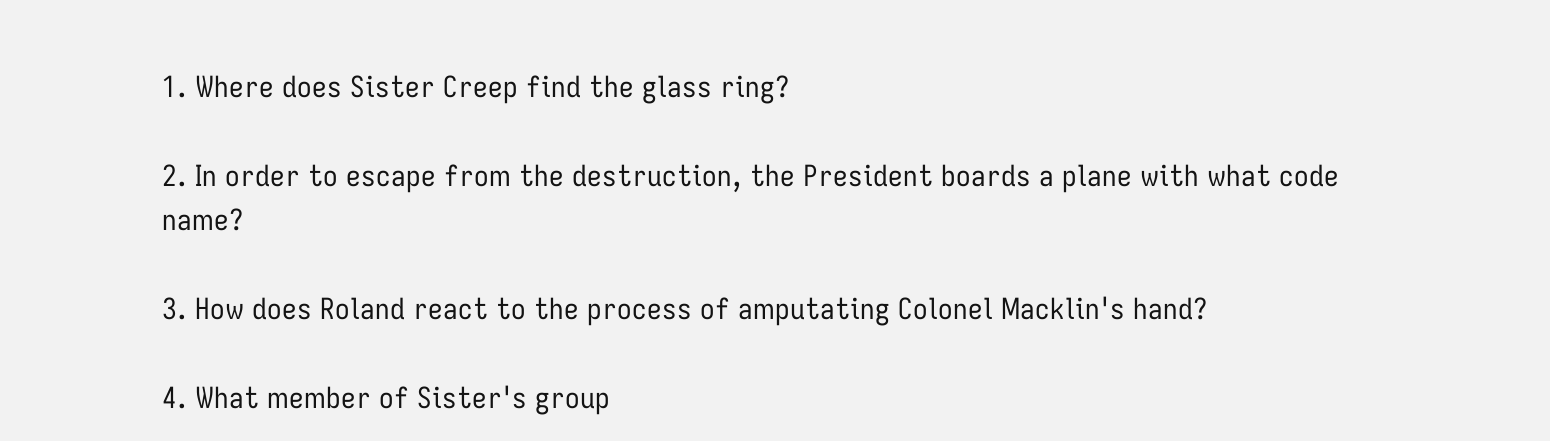1. Where does Sister Creep find the glass ring?

2. In order to escape from the destruction, the President boards a plane with what code name?

3. How does Roland react to the process of amputating Colonel Macklin's hand?

4. What member of Sister's group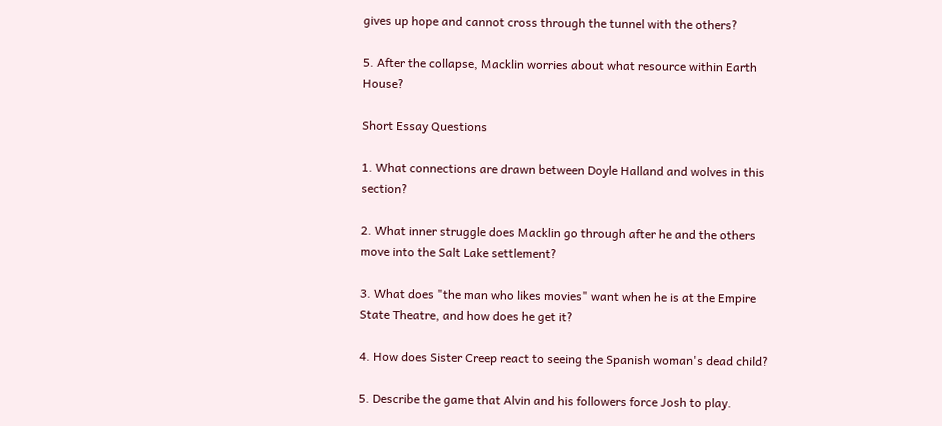gives up hope and cannot cross through the tunnel with the others?

5. After the collapse, Macklin worries about what resource within Earth House?

Short Essay Questions

1. What connections are drawn between Doyle Halland and wolves in this section?

2. What inner struggle does Macklin go through after he and the others move into the Salt Lake settlement?

3. What does "the man who likes movies" want when he is at the Empire State Theatre, and how does he get it?

4. How does Sister Creep react to seeing the Spanish woman's dead child?

5. Describe the game that Alvin and his followers force Josh to play.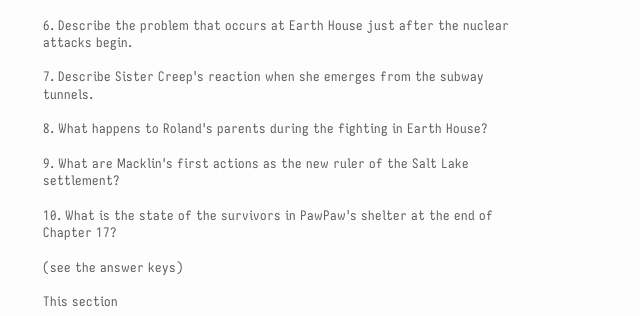6. Describe the problem that occurs at Earth House just after the nuclear attacks begin.

7. Describe Sister Creep's reaction when she emerges from the subway tunnels.

8. What happens to Roland's parents during the fighting in Earth House?

9. What are Macklin's first actions as the new ruler of the Salt Lake settlement?

10. What is the state of the survivors in PawPaw's shelter at the end of Chapter 17?

(see the answer keys)

This section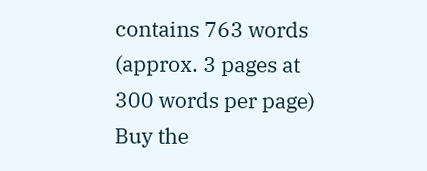contains 763 words
(approx. 3 pages at 300 words per page)
Buy the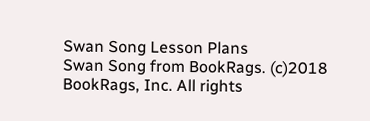Swan Song Lesson Plans
Swan Song from BookRags. (c)2018 BookRags, Inc. All rights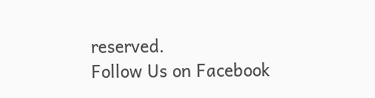reserved.
Follow Us on Facebook